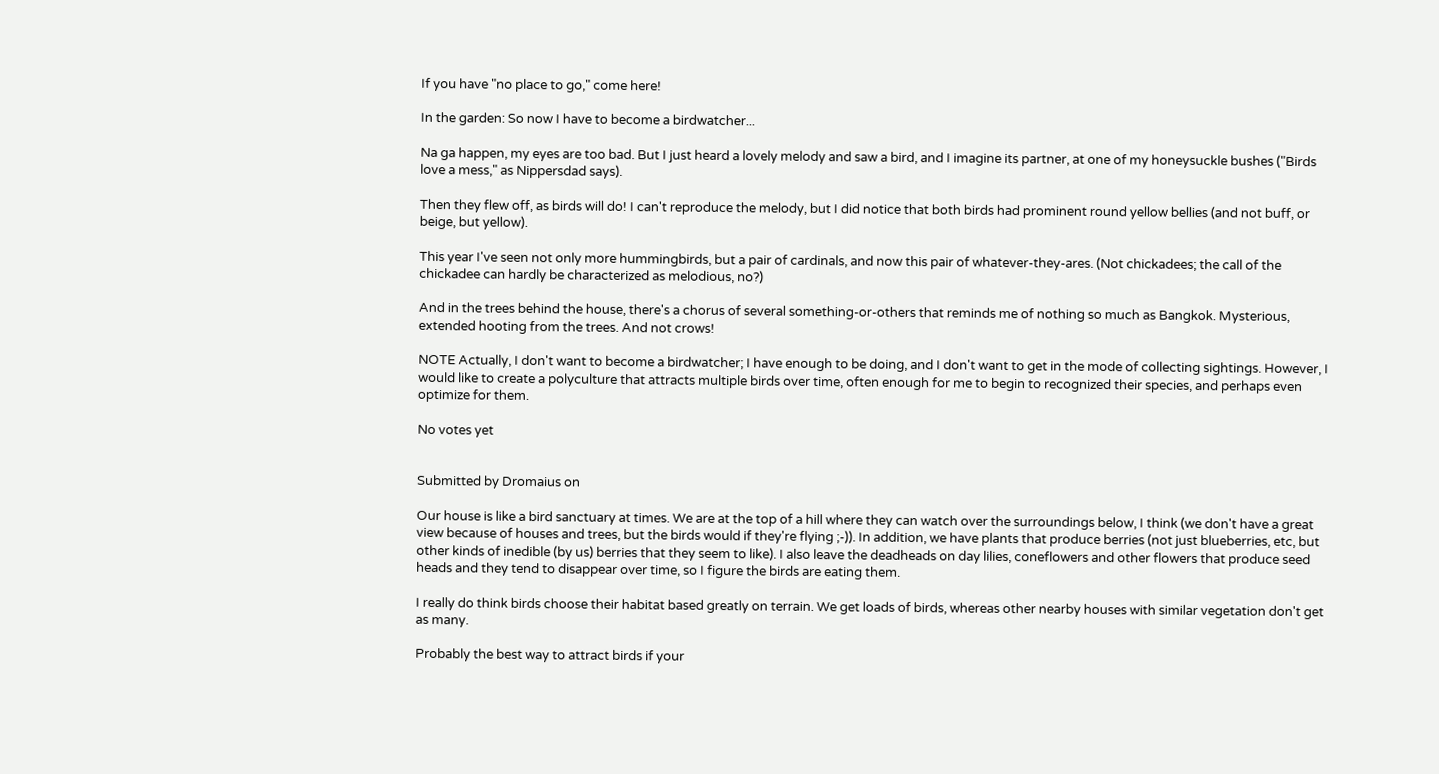If you have "no place to go," come here!

In the garden: So now I have to become a birdwatcher...

Na ga happen, my eyes are too bad. But I just heard a lovely melody and saw a bird, and I imagine its partner, at one of my honeysuckle bushes ("Birds love a mess," as Nippersdad says).

Then they flew off, as birds will do! I can't reproduce the melody, but I did notice that both birds had prominent round yellow bellies (and not buff, or beige, but yellow).

This year I've seen not only more hummingbirds, but a pair of cardinals, and now this pair of whatever-they-ares. (Not chickadees; the call of the chickadee can hardly be characterized as melodious, no?)

And in the trees behind the house, there's a chorus of several something-or-others that reminds me of nothing so much as Bangkok. Mysterious, extended hooting from the trees. And not crows!

NOTE Actually, I don't want to become a birdwatcher; I have enough to be doing, and I don't want to get in the mode of collecting sightings. However, I would like to create a polyculture that attracts multiple birds over time, often enough for me to begin to recognized their species, and perhaps even optimize for them.

No votes yet


Submitted by Dromaius on

Our house is like a bird sanctuary at times. We are at the top of a hill where they can watch over the surroundings below, I think (we don't have a great view because of houses and trees, but the birds would if they're flying ;-)). In addition, we have plants that produce berries (not just blueberries, etc, but other kinds of inedible (by us) berries that they seem to like). I also leave the deadheads on day lilies, coneflowers and other flowers that produce seed heads and they tend to disappear over time, so I figure the birds are eating them.

I really do think birds choose their habitat based greatly on terrain. We get loads of birds, whereas other nearby houses with similar vegetation don't get as many.

Probably the best way to attract birds if your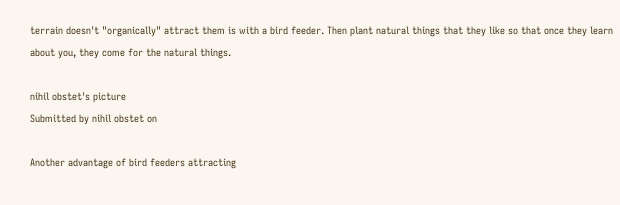terrain doesn't "organically" attract them is with a bird feeder. Then plant natural things that they like so that once they learn about you, they come for the natural things.

nihil obstet's picture
Submitted by nihil obstet on

Another advantage of bird feeders attracting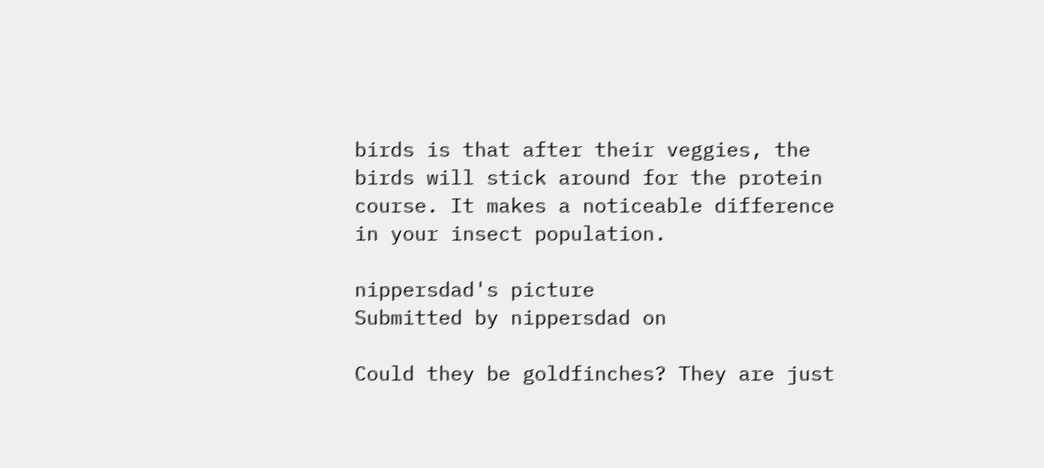birds is that after their veggies, the birds will stick around for the protein course. It makes a noticeable difference in your insect population.

nippersdad's picture
Submitted by nippersdad on

Could they be goldfinches? They are just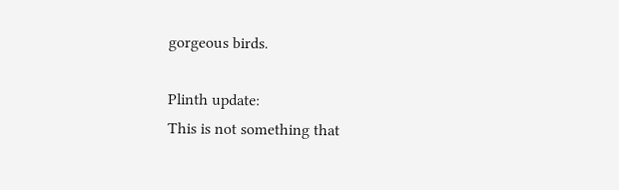gorgeous birds.

Plinth update:
This is not something that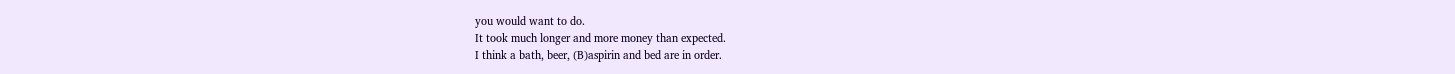you would want to do.
It took much longer and more money than expected.
I think a bath, beer, (B)aspirin and bed are in order.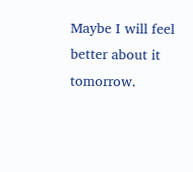Maybe I will feel better about it tomorrow.